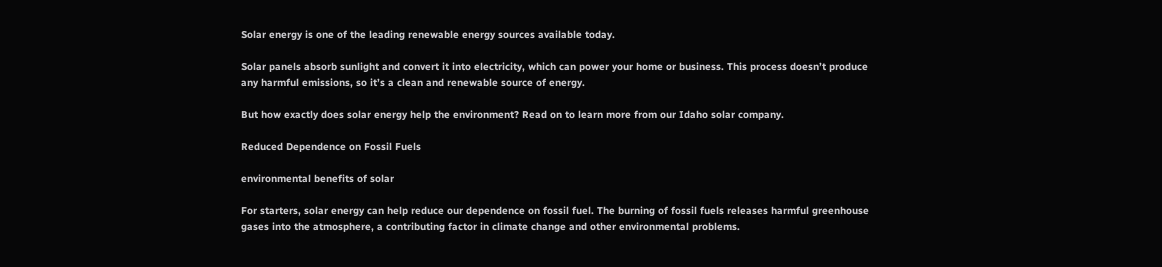Solar energy is one of the leading renewable energy sources available today.

Solar panels absorb sunlight and convert it into electricity, which can power your home or business. This process doesn’t produce any harmful emissions, so it’s a clean and renewable source of energy.

But how exactly does solar energy help the environment? Read on to learn more from our Idaho solar company.

Reduced Dependence on Fossil Fuels

environmental benefits of solar

For starters, solar energy can help reduce our dependence on fossil fuel. The burning of fossil fuels releases harmful greenhouse gases into the atmosphere, a contributing factor in climate change and other environmental problems.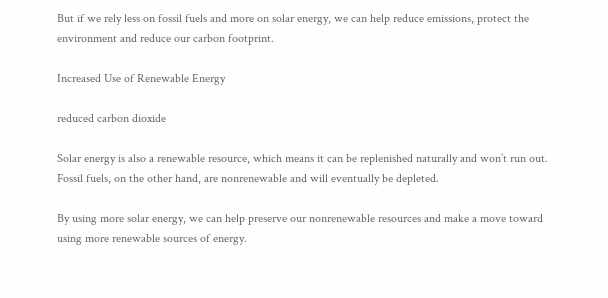But if we rely less on fossil fuels and more on solar energy, we can help reduce emissions, protect the environment and reduce our carbon footprint.

Increased Use of Renewable Energy

reduced carbon dioxide

Solar energy is also a renewable resource, which means it can be replenished naturally and won’t run out. Fossil fuels, on the other hand, are nonrenewable and will eventually be depleted.

By using more solar energy, we can help preserve our nonrenewable resources and make a move toward using more renewable sources of energy.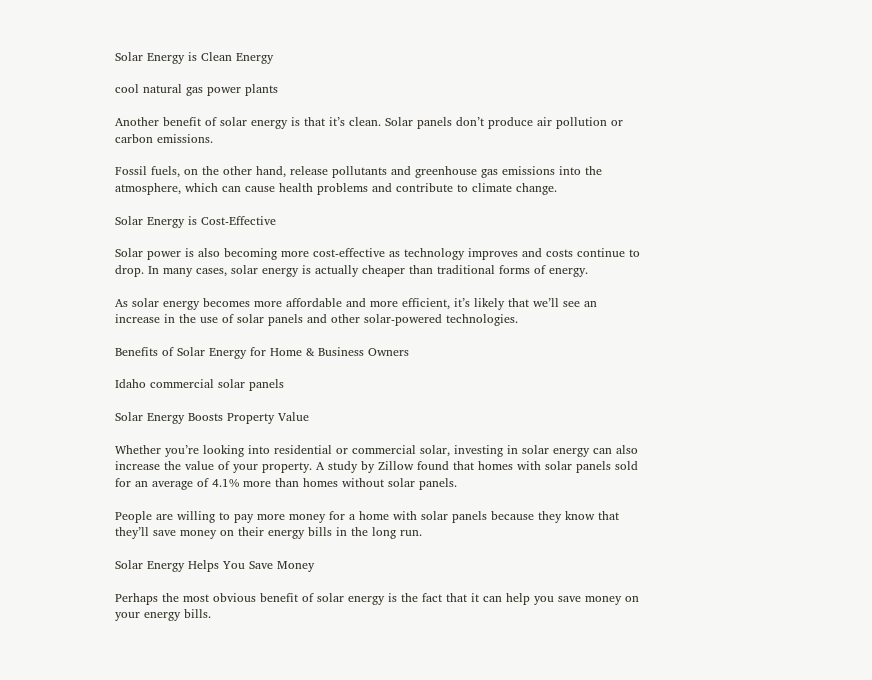Solar Energy is Clean Energy

cool natural gas power plants

Another benefit of solar energy is that it’s clean. Solar panels don’t produce air pollution or carbon emissions.

Fossil fuels, on the other hand, release pollutants and greenhouse gas emissions into the atmosphere, which can cause health problems and contribute to climate change.

Solar Energy is Cost-Effective

Solar power is also becoming more cost-effective as technology improves and costs continue to drop. In many cases, solar energy is actually cheaper than traditional forms of energy.

As solar energy becomes more affordable and more efficient, it’s likely that we’ll see an increase in the use of solar panels and other solar-powered technologies.

Benefits of Solar Energy for Home & Business Owners

Idaho commercial solar panels

Solar Energy Boosts Property Value

Whether you’re looking into residential or commercial solar, investing in solar energy can also increase the value of your property. A study by Zillow found that homes with solar panels sold for an average of 4.1% more than homes without solar panels.

People are willing to pay more money for a home with solar panels because they know that they’ll save money on their energy bills in the long run.

Solar Energy Helps You Save Money

Perhaps the most obvious benefit of solar energy is the fact that it can help you save money on your energy bills.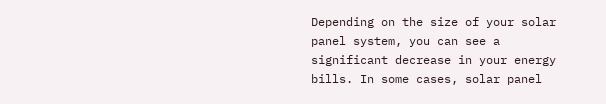Depending on the size of your solar panel system, you can see a significant decrease in your energy bills. In some cases, solar panel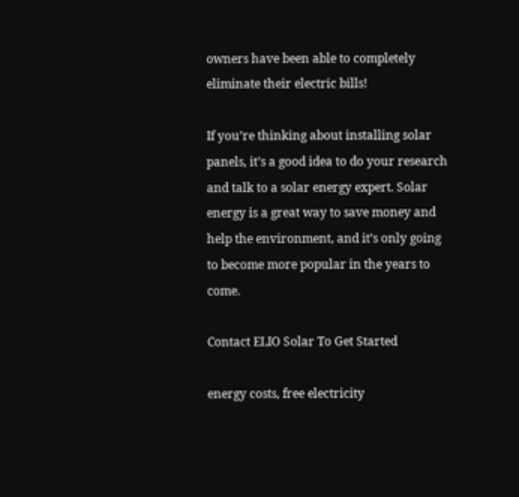owners have been able to completely eliminate their electric bills!

If you’re thinking about installing solar panels, it’s a good idea to do your research and talk to a solar energy expert. Solar energy is a great way to save money and help the environment, and it’s only going to become more popular in the years to come.

Contact ELIO Solar To Get Started

energy costs, free electricity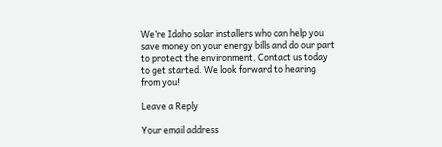We’re Idaho solar installers who can help you save money on your energy bills and do our part to protect the environment. Contact us today to get started. We look forward to hearing from you!

Leave a Reply

Your email address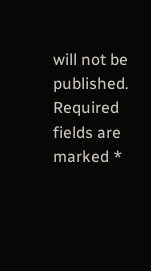will not be published. Required fields are marked *